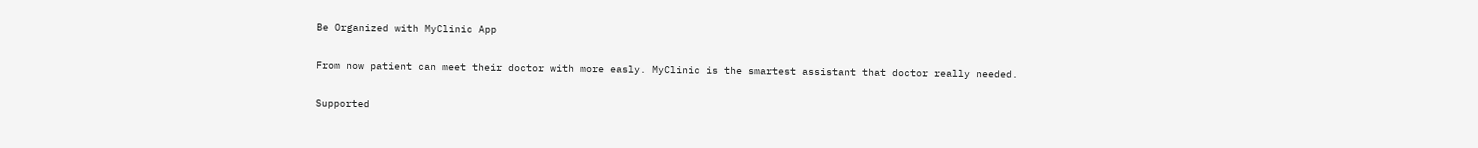Be Organized with MyClinic App

From now patient can meet their doctor with more easly. MyClinic is the smartest assistant that doctor really needed.

Supported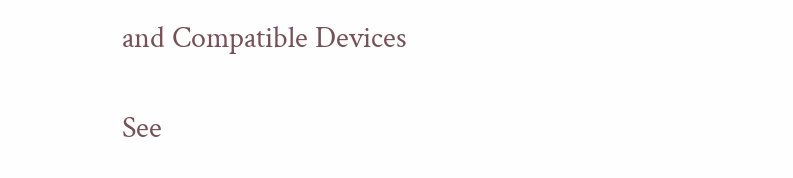and Compatible Devices

See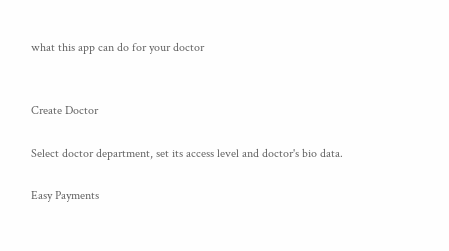what this app can do for your doctor


Create Doctor

Select doctor department, set its access level and doctor's bio data.

Easy Payments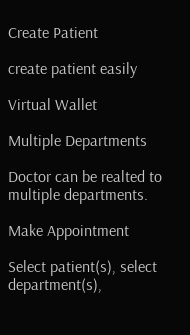Create Patient

create patient easily

Virtual Wallet

Multiple Departments

Doctor can be realted to multiple departments.

Make Appointment

Select patient(s), select department(s),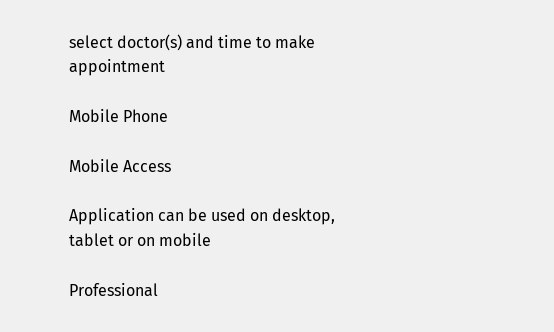select doctor(s) and time to make appointment

Mobile Phone

Mobile Access

Application can be used on desktop, tablet or on mobile

Professional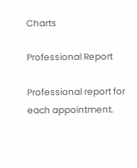Charts

Professional Report

Professional report for each appointment.